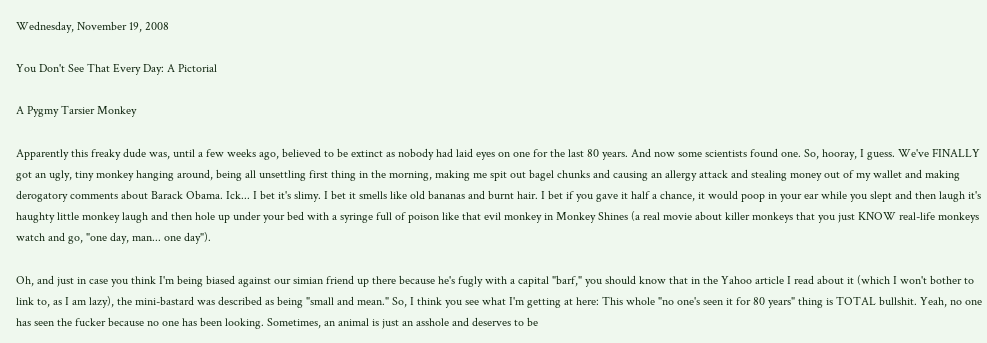Wednesday, November 19, 2008

You Don't See That Every Day: A Pictorial

A Pygmy Tarsier Monkey

Apparently this freaky dude was, until a few weeks ago, believed to be extinct as nobody had laid eyes on one for the last 80 years. And now some scientists found one. So, hooray, I guess. We've FINALLY got an ugly, tiny monkey hanging around, being all unsettling first thing in the morning, making me spit out bagel chunks and causing an allergy attack and stealing money out of my wallet and making derogatory comments about Barack Obama. Ick... I bet it's slimy. I bet it smells like old bananas and burnt hair. I bet if you gave it half a chance, it would poop in your ear while you slept and then laugh it's haughty little monkey laugh and then hole up under your bed with a syringe full of poison like that evil monkey in Monkey Shines (a real movie about killer monkeys that you just KNOW real-life monkeys watch and go, "one day, man... one day").

Oh, and just in case you think I'm being biased against our simian friend up there because he's fugly with a capital "barf," you should know that in the Yahoo article I read about it (which I won't bother to link to, as I am lazy), the mini-bastard was described as being "small and mean." So, I think you see what I'm getting at here: This whole "no one's seen it for 80 years" thing is TOTAL bullshit. Yeah, no one has seen the fucker because no one has been looking. Sometimes, an animal is just an asshole and deserves to be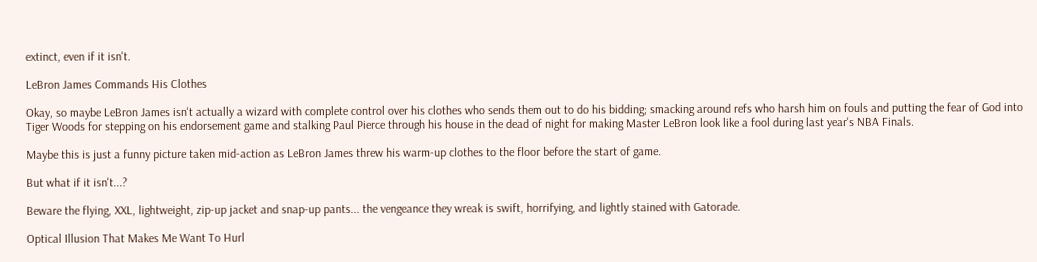extinct, even if it isn't.

LeBron James Commands His Clothes

Okay, so maybe LeBron James isn't actually a wizard with complete control over his clothes who sends them out to do his bidding; smacking around refs who harsh him on fouls and putting the fear of God into Tiger Woods for stepping on his endorsement game and stalking Paul Pierce through his house in the dead of night for making Master LeBron look like a fool during last year's NBA Finals.

Maybe this is just a funny picture taken mid-action as LeBron James threw his warm-up clothes to the floor before the start of game.

But what if it isn't...?

Beware the flying, XXL, lightweight, zip-up jacket and snap-up pants... the vengeance they wreak is swift, horrifying, and lightly stained with Gatorade.

Optical Illusion That Makes Me Want To Hurl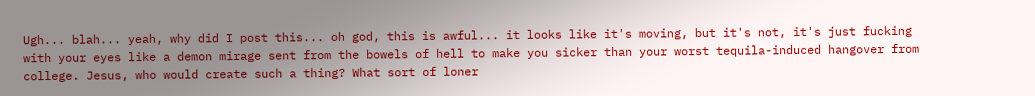Ugh... blah... yeah, why did I post this... oh god, this is awful... it looks like it's moving, but it's not, it's just fucking with your eyes like a demon mirage sent from the bowels of hell to make you sicker than your worst tequila-induced hangover from college. Jesus, who would create such a thing? What sort of loner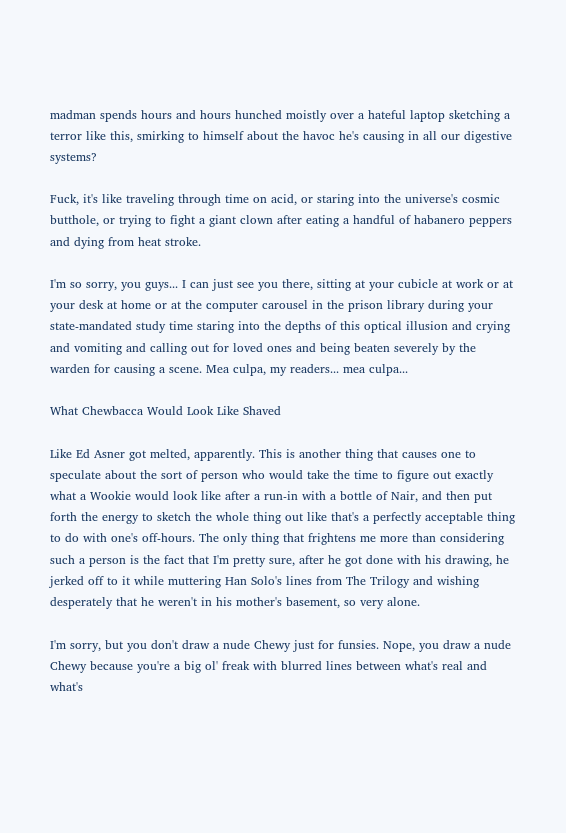madman spends hours and hours hunched moistly over a hateful laptop sketching a terror like this, smirking to himself about the havoc he's causing in all our digestive systems?

Fuck, it's like traveling through time on acid, or staring into the universe's cosmic butthole, or trying to fight a giant clown after eating a handful of habanero peppers and dying from heat stroke.

I'm so sorry, you guys... I can just see you there, sitting at your cubicle at work or at your desk at home or at the computer carousel in the prison library during your state-mandated study time staring into the depths of this optical illusion and crying and vomiting and calling out for loved ones and being beaten severely by the warden for causing a scene. Mea culpa, my readers... mea culpa...

What Chewbacca Would Look Like Shaved

Like Ed Asner got melted, apparently. This is another thing that causes one to speculate about the sort of person who would take the time to figure out exactly what a Wookie would look like after a run-in with a bottle of Nair, and then put forth the energy to sketch the whole thing out like that's a perfectly acceptable thing to do with one's off-hours. The only thing that frightens me more than considering such a person is the fact that I'm pretty sure, after he got done with his drawing, he jerked off to it while muttering Han Solo's lines from The Trilogy and wishing desperately that he weren't in his mother's basement, so very alone.

I'm sorry, but you don't draw a nude Chewy just for funsies. Nope, you draw a nude Chewy because you're a big ol' freak with blurred lines between what's real and what's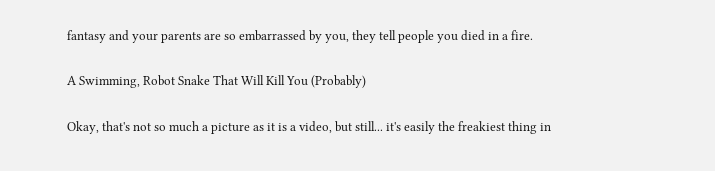fantasy and your parents are so embarrassed by you, they tell people you died in a fire.

A Swimming, Robot Snake That Will Kill You (Probably)

Okay, that's not so much a picture as it is a video, but still... it's easily the freakiest thing in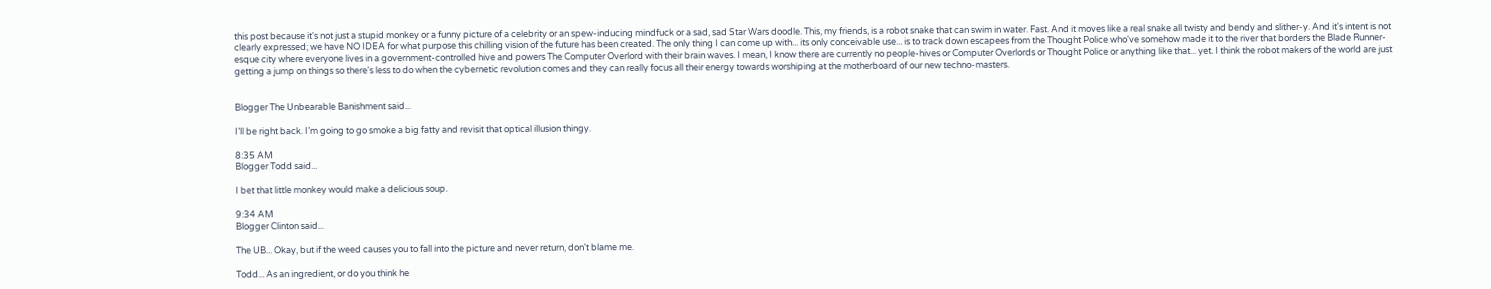this post because it's not just a stupid monkey or a funny picture of a celebrity or an spew-inducing mindfuck or a sad, sad Star Wars doodle. This, my friends, is a robot snake that can swim in water. Fast. And it moves like a real snake all twisty and bendy and slither-y. And it's intent is not clearly expressed; we have NO IDEA for what purpose this chilling vision of the future has been created. The only thing I can come up with... its only conceivable use... is to track down escapees from the Thought Police who've somehow made it to the river that borders the Blade Runner-esque city where everyone lives in a government-controlled hive and powers The Computer Overlord with their brain waves. I mean, I know there are currently no people-hives or Computer Overlords or Thought Police or anything like that... yet. I think the robot makers of the world are just getting a jump on things so there's less to do when the cybernetic revolution comes and they can really focus all their energy towards worshiping at the motherboard of our new techno-masters.


Blogger The Unbearable Banishment said...

I’ll be right back. I’m going to go smoke a big fatty and revisit that optical illusion thingy.

8:35 AM
Blogger Todd said...

I bet that little monkey would make a delicious soup.

9:34 AM
Blogger Clinton said...

The UB... Okay, but if the weed causes you to fall into the picture and never return, don't blame me.

Todd... As an ingredient, or do you think he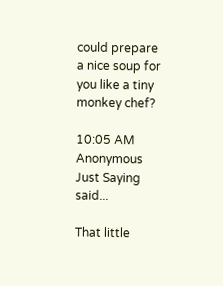could prepare a nice soup for you like a tiny monkey chef?

10:05 AM
Anonymous Just Saying said...

That little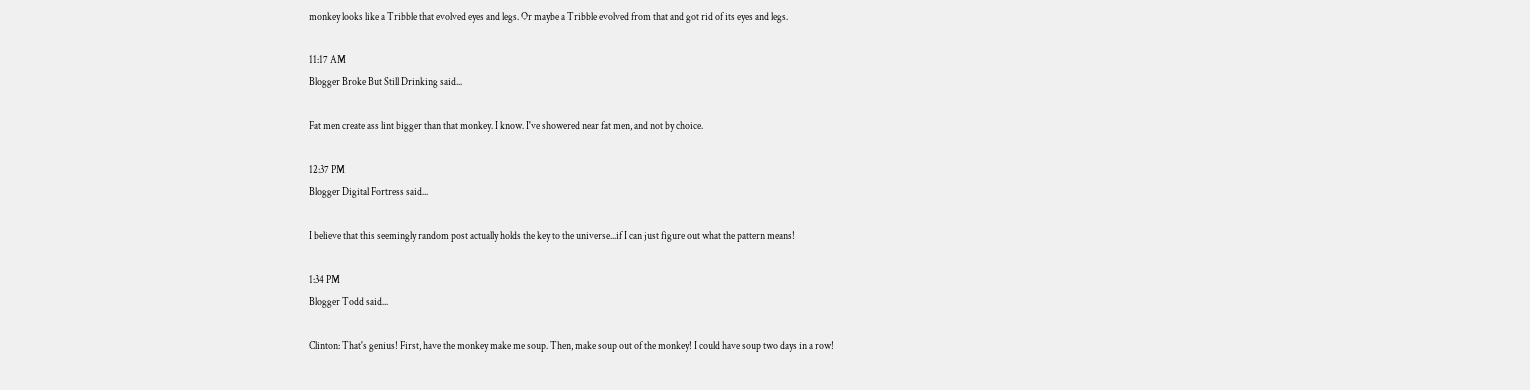monkey looks like a Tribble that evolved eyes and legs. Or maybe a Tribble evolved from that and got rid of its eyes and legs.

11:17 AM
Blogger Broke But Still Drinking said...

Fat men create ass lint bigger than that monkey. I know. I've showered near fat men, and not by choice.

12:37 PM
Blogger Digital Fortress said...

I believe that this seemingly random post actually holds the key to the universe...if I can just figure out what the pattern means!

1:34 PM
Blogger Todd said...

Clinton: That's genius! First, have the monkey make me soup. Then, make soup out of the monkey! I could have soup two days in a row!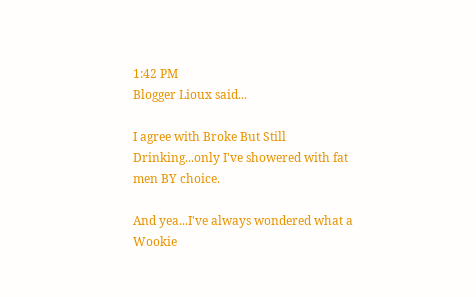1:42 PM
Blogger Lioux said...

I agree with Broke But Still Drinking...only I've showered with fat men BY choice.

And yea...I've always wondered what a Wookie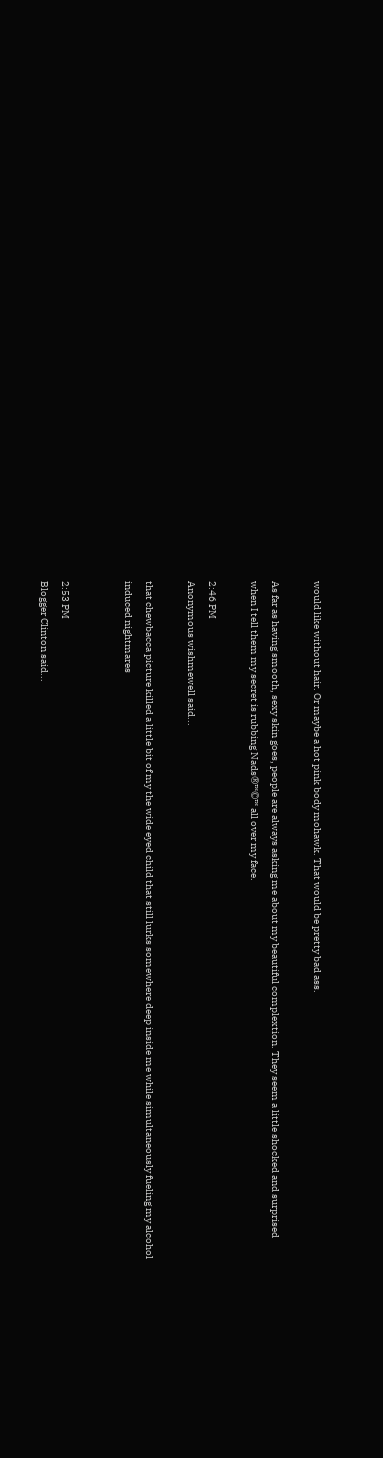would like without hair. Or maybe a hot pink body mohawk. That would be pretty bad ass.

As far as having smooth, sexy skin goes, people are always asking me about my beautiful complextion. They seem a little shocked and surprised when I tell them my secret is rubbing Nads®™©™ all over my face.

2:46 PM
Anonymous wishmewell said...

that chewbacca picture killed a little bit of my the wide eyed child that still lurks somewhere deep inside me while simultaneously fueling my alcohol induced nightmares


2:53 PM
Blogger Clinton said...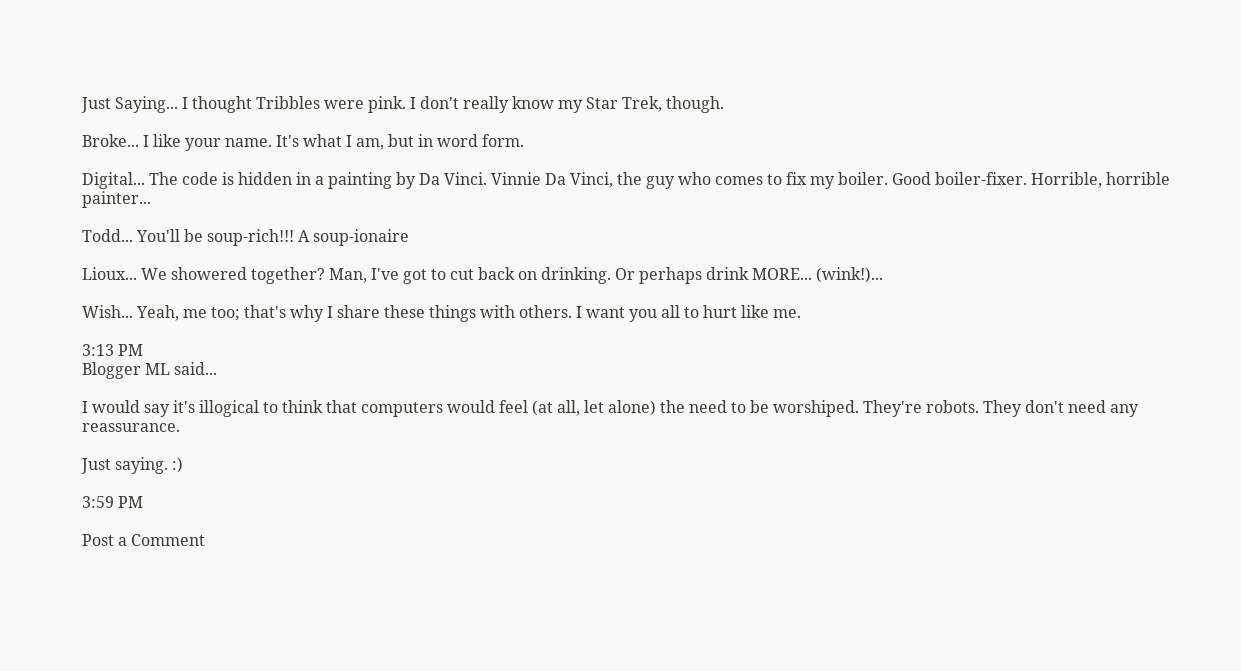Just Saying... I thought Tribbles were pink. I don't really know my Star Trek, though.

Broke... I like your name. It's what I am, but in word form.

Digital... The code is hidden in a painting by Da Vinci. Vinnie Da Vinci, the guy who comes to fix my boiler. Good boiler-fixer. Horrible, horrible painter...

Todd... You'll be soup-rich!!! A soup-ionaire

Lioux... We showered together? Man, I've got to cut back on drinking. Or perhaps drink MORE... (wink!)...

Wish... Yeah, me too; that's why I share these things with others. I want you all to hurt like me.

3:13 PM
Blogger ML said...

I would say it's illogical to think that computers would feel (at all, let alone) the need to be worshiped. They're robots. They don't need any reassurance.

Just saying. :)

3:59 PM

Post a Comment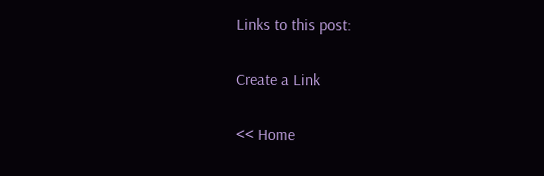Links to this post:

Create a Link

<< Home